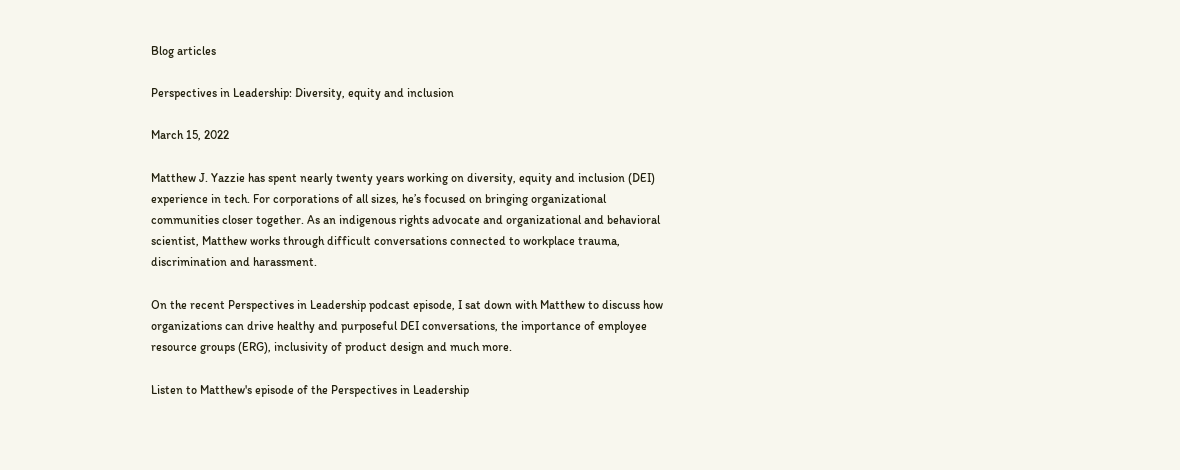Blog articles

Perspectives in Leadership: Diversity, equity and inclusion

March 15, 2022

Matthew J. Yazzie has spent nearly twenty years working on diversity, equity and inclusion (DEI) experience in tech. For corporations of all sizes, he’s focused on bringing organizational communities closer together. As an indigenous rights advocate and organizational and behavioral scientist, Matthew works through difficult conversations connected to workplace trauma, discrimination and harassment.

On the recent Perspectives in Leadership podcast episode, I sat down with Matthew to discuss how organizations can drive healthy and purposeful DEI conversations, the importance of employee resource groups (ERG), inclusivity of product design and much more.

Listen to Matthew's episode of the Perspectives in Leadership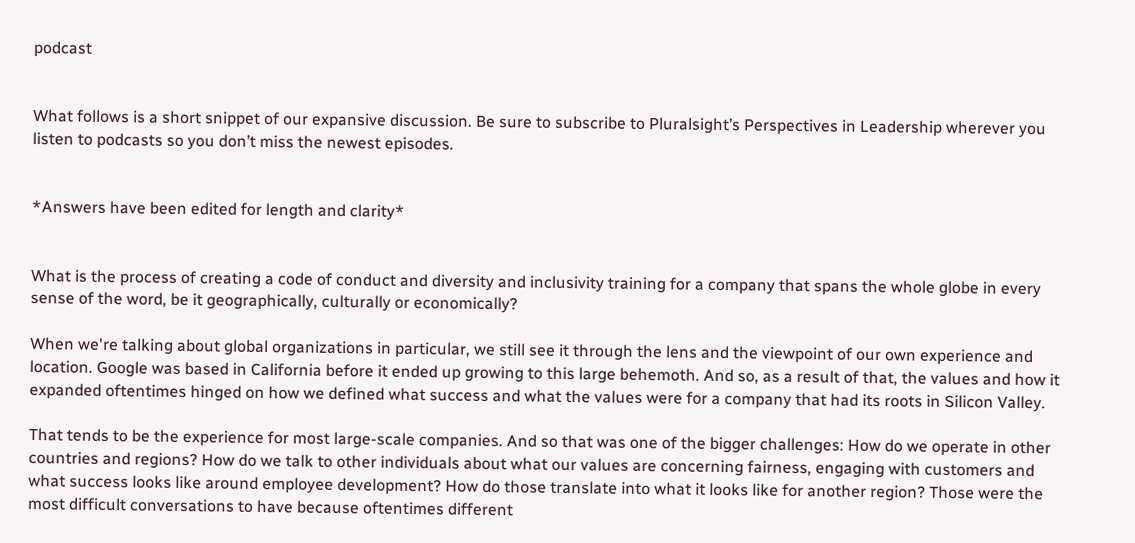podcast


What follows is a short snippet of our expansive discussion. Be sure to subscribe to Pluralsight’s Perspectives in Leadership wherever you listen to podcasts so you don’t miss the newest episodes.


*Answers have been edited for length and clarity*


What is the process of creating a code of conduct and diversity and inclusivity training for a company that spans the whole globe in every sense of the word, be it geographically, culturally or economically?

When we're talking about global organizations in particular, we still see it through the lens and the viewpoint of our own experience and location. Google was based in California before it ended up growing to this large behemoth. And so, as a result of that, the values and how it expanded oftentimes hinged on how we defined what success and what the values were for a company that had its roots in Silicon Valley.

That tends to be the experience for most large-scale companies. And so that was one of the bigger challenges: How do we operate in other countries and regions? How do we talk to other individuals about what our values are concerning fairness, engaging with customers and what success looks like around employee development? How do those translate into what it looks like for another region? Those were the most difficult conversations to have because oftentimes different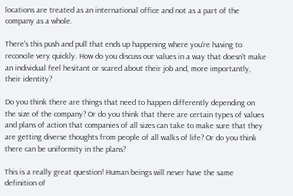locations are treated as an international office and not as a part of the company as a whole.

There's this push and pull that ends up happening where you're having to reconcile very quickly. How do you discuss our values in a way that doesn't make an individual feel hesitant or scared about their job and, more importantly, their identity?

Do you think there are things that need to happen differently depending on the size of the company? Or do you think that there are certain types of values and plans of action that companies of all sizes can take to make sure that they are getting diverse thoughts from people of all walks of life? Or do you think there can be uniformity in the plans?

This is a really great question! Human beings will never have the same definition of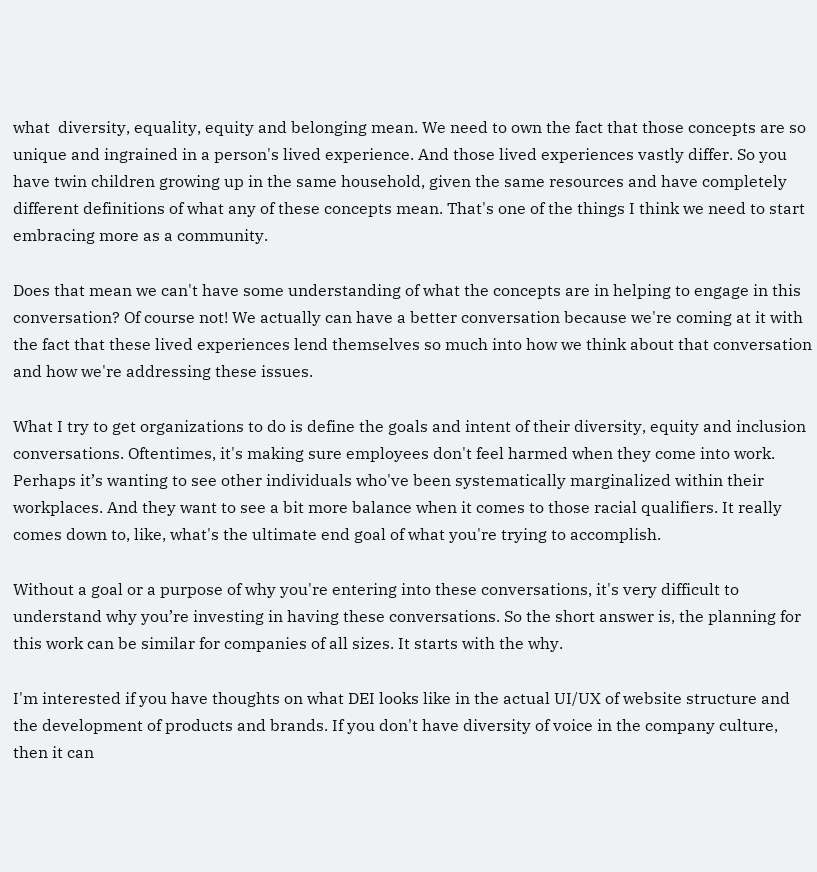what  diversity, equality, equity and belonging mean. We need to own the fact that those concepts are so unique and ingrained in a person's lived experience. And those lived experiences vastly differ. So you have twin children growing up in the same household, given the same resources and have completely different definitions of what any of these concepts mean. That's one of the things I think we need to start embracing more as a community.

Does that mean we can't have some understanding of what the concepts are in helping to engage in this conversation? Of course not! We actually can have a better conversation because we're coming at it with the fact that these lived experiences lend themselves so much into how we think about that conversation and how we're addressing these issues.

What I try to get organizations to do is define the goals and intent of their diversity, equity and inclusion conversations. Oftentimes, it's making sure employees don't feel harmed when they come into work. Perhaps it’s wanting to see other individuals who've been systematically marginalized within their workplaces. And they want to see a bit more balance when it comes to those racial qualifiers. It really comes down to, like, what's the ultimate end goal of what you're trying to accomplish.

Without a goal or a purpose of why you're entering into these conversations, it's very difficult to understand why you’re investing in having these conversations. So the short answer is, the planning for this work can be similar for companies of all sizes. It starts with the why.

I'm interested if you have thoughts on what DEI looks like in the actual UI/UX of website structure and the development of products and brands. If you don't have diversity of voice in the company culture, then it can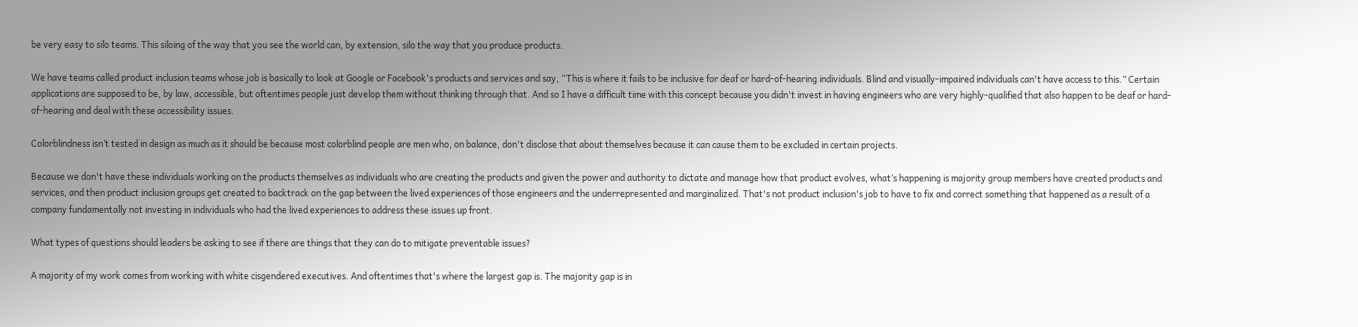be very easy to silo teams. This siloing of the way that you see the world can, by extension, silo the way that you produce products.

We have teams called product inclusion teams whose job is basically to look at Google or Facebook's products and services and say, “This is where it fails to be inclusive for deaf or hard-of-hearing individuals. Blind and visually-impaired individuals can't have access to this.” Certain applications are supposed to be, by law, accessible, but oftentimes people just develop them without thinking through that. And so I have a difficult time with this concept because you didn't invest in having engineers who are very highly-qualified that also happen to be deaf or hard-of-hearing and deal with these accessibility issues.

Colorblindness isn’t tested in design as much as it should be because most colorblind people are men who, on balance, don't disclose that about themselves because it can cause them to be excluded in certain projects.

Because we don't have these individuals working on the products themselves as individuals who are creating the products and given the power and authority to dictate and manage how that product evolves, what’s happening is majority group members have created products and services, and then product inclusion groups get created to backtrack on the gap between the lived experiences of those engineers and the underrepresented and marginalized. That's not product inclusion's job to have to fix and correct something that happened as a result of a company fundamentally not investing in individuals who had the lived experiences to address these issues up front.

What types of questions should leaders be asking to see if there are things that they can do to mitigate preventable issues?

A majority of my work comes from working with white cisgendered executives. And oftentimes that's where the largest gap is. The majority gap is in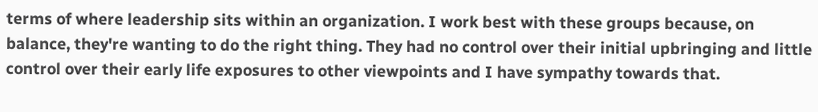terms of where leadership sits within an organization. I work best with these groups because, on balance, they're wanting to do the right thing. They had no control over their initial upbringing and little control over their early life exposures to other viewpoints and I have sympathy towards that.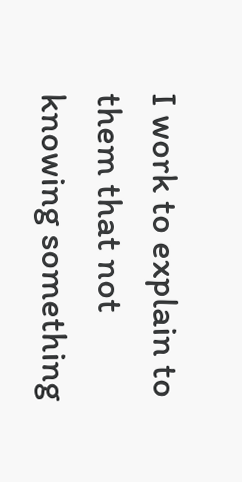I work to explain to them that not knowing something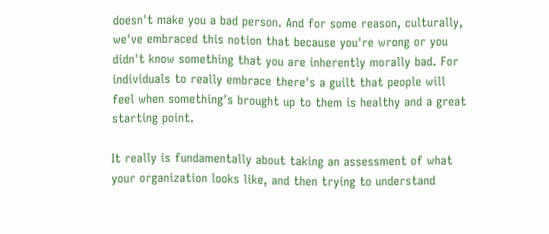doesn't make you a bad person. And for some reason, culturally, we've embraced this notion that because you're wrong or you didn't know something that you are inherently morally bad. For individuals to really embrace there's a guilt that people will feel when something's brought up to them is healthy and a great starting point.

It really is fundamentally about taking an assessment of what your organization looks like, and then trying to understand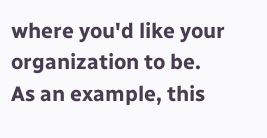where you'd like your organization to be. As an example, this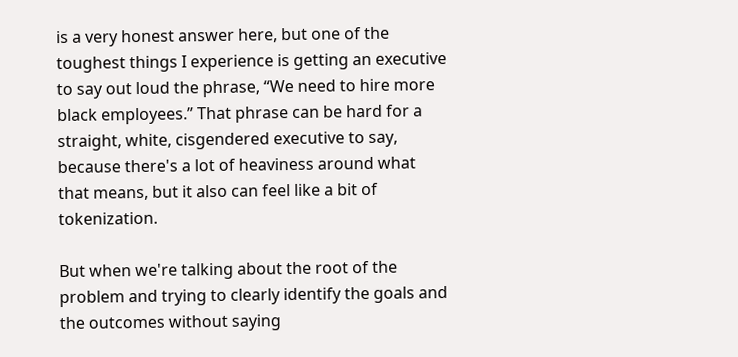is a very honest answer here, but one of the toughest things I experience is getting an executive to say out loud the phrase, “We need to hire more black employees.” That phrase can be hard for a straight, white, cisgendered executive to say, because there's a lot of heaviness around what that means, but it also can feel like a bit of tokenization.

But when we're talking about the root of the problem and trying to clearly identify the goals and the outcomes without saying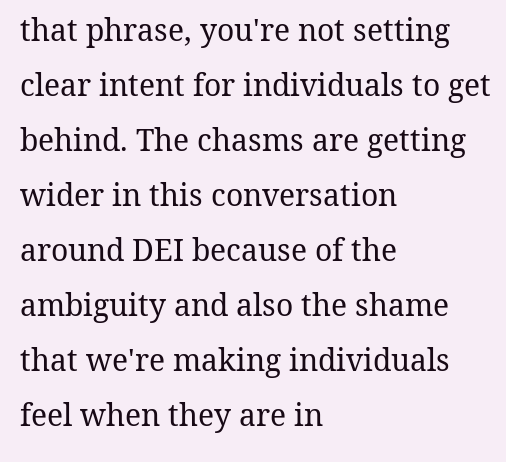that phrase, you're not setting clear intent for individuals to get behind. The chasms are getting wider in this conversation around DEI because of the ambiguity and also the shame that we're making individuals feel when they are in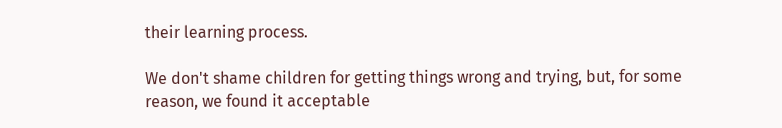their learning process.

We don't shame children for getting things wrong and trying, but, for some reason, we found it acceptable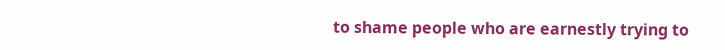to shame people who are earnestly trying to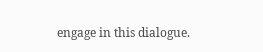engage in this dialogue.